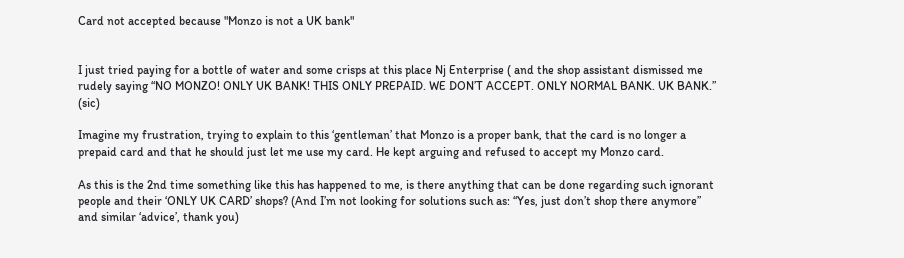Card not accepted because "Monzo is not a UK bank"


I just tried paying for a bottle of water and some crisps at this place Nj Enterprise ( and the shop assistant dismissed me rudely saying “NO MONZO! ONLY UK BANK! THIS ONLY PREPAID. WE DON’T ACCEPT. ONLY NORMAL BANK. UK BANK.” (sic)

Imagine my frustration, trying to explain to this ‘gentleman’ that Monzo is a proper bank, that the card is no longer a prepaid card and that he should just let me use my card. He kept arguing and refused to accept my Monzo card.

As this is the 2nd time something like this has happened to me, is there anything that can be done regarding such ignorant people and their ‘ONLY UK CARD’ shops? (And I’m not looking for solutions such as: “Yes, just don’t shop there anymore” and similar ‘advice’, thank you)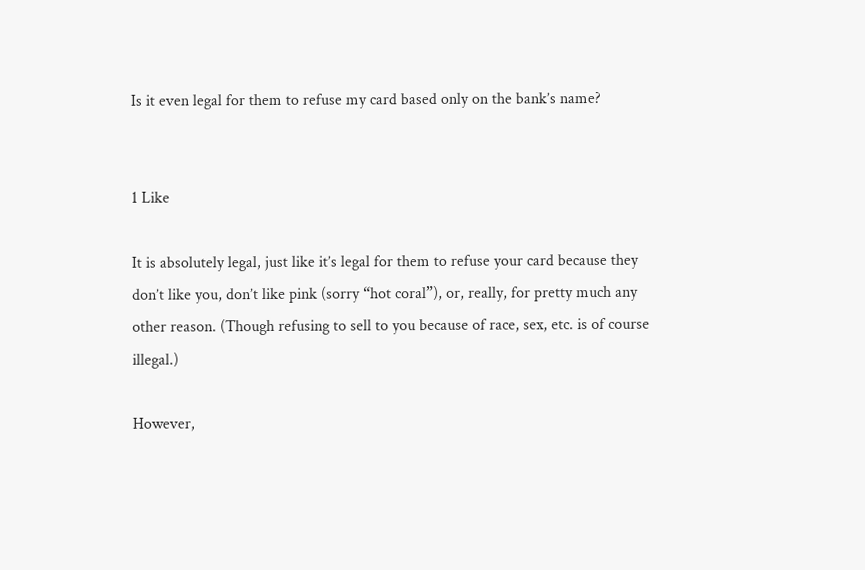Is it even legal for them to refuse my card based only on the bank’s name?


1 Like

It is absolutely legal, just like it’s legal for them to refuse your card because they don’t like you, don’t like pink (sorry “hot coral”), or, really, for pretty much any other reason. (Though refusing to sell to you because of race, sex, etc. is of course illegal.)

However,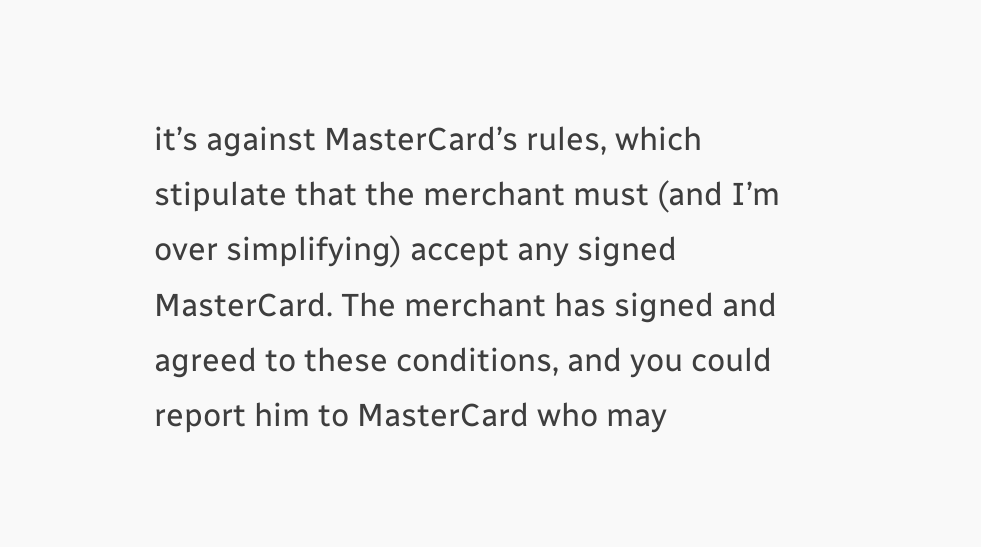it’s against MasterCard’s rules, which stipulate that the merchant must (and I’m over simplifying) accept any signed MasterCard. The merchant has signed and agreed to these conditions, and you could report him to MasterCard who may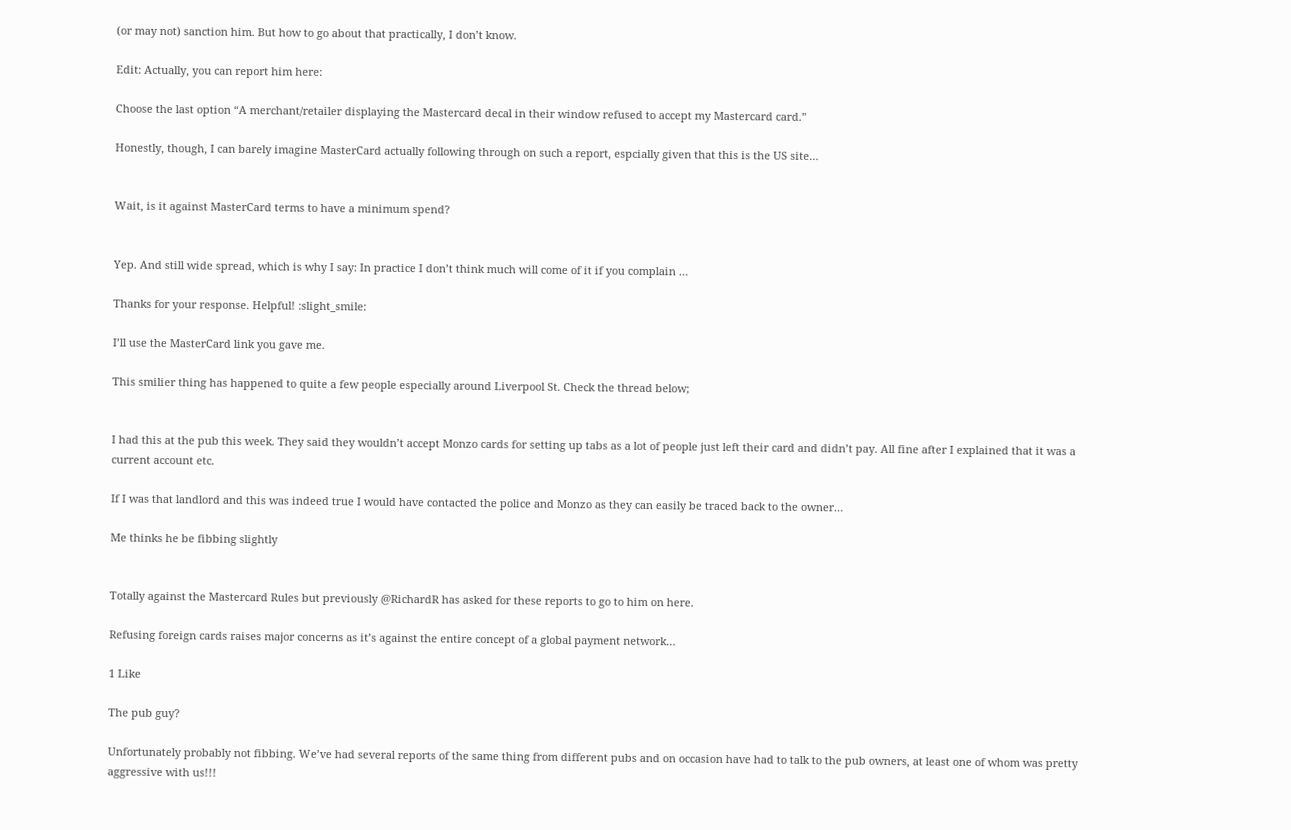(or may not) sanction him. But how to go about that practically, I don’t know.

Edit: Actually, you can report him here:

Choose the last option “A merchant/retailer displaying the Mastercard decal in their window refused to accept my Mastercard card.”

Honestly, though, I can barely imagine MasterCard actually following through on such a report, espcially given that this is the US site…


Wait, is it against MasterCard terms to have a minimum spend?


Yep. And still wide spread, which is why I say: In practice I don’t think much will come of it if you complain …

Thanks for your response. Helpful! :slight_smile:

I’ll use the MasterCard link you gave me.

This smilier thing has happened to quite a few people especially around Liverpool St. Check the thread below;


I had this at the pub this week. They said they wouldn’t accept Monzo cards for setting up tabs as a lot of people just left their card and didn’t pay. All fine after I explained that it was a current account etc.

If I was that landlord and this was indeed true I would have contacted the police and Monzo as they can easily be traced back to the owner…

Me thinks he be fibbing slightly


Totally against the Mastercard Rules but previously @RichardR has asked for these reports to go to him on here.

Refusing foreign cards raises major concerns as it’s against the entire concept of a global payment network…

1 Like

The pub guy?

Unfortunately probably not fibbing. We’ve had several reports of the same thing from different pubs and on occasion have had to talk to the pub owners, at least one of whom was pretty aggressive with us!!!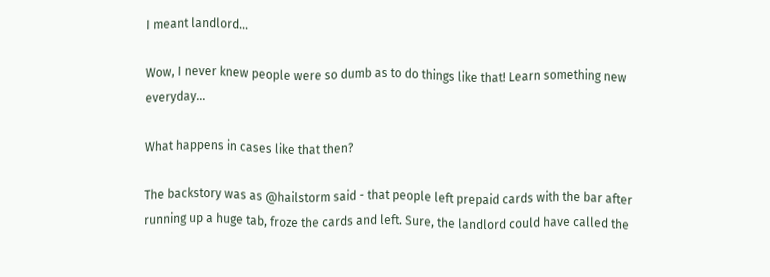I meant landlord…

Wow, I never knew people were so dumb as to do things like that! Learn something new everyday…

What happens in cases like that then?

The backstory was as @hailstorm said - that people left prepaid cards with the bar after running up a huge tab, froze the cards and left. Sure, the landlord could have called the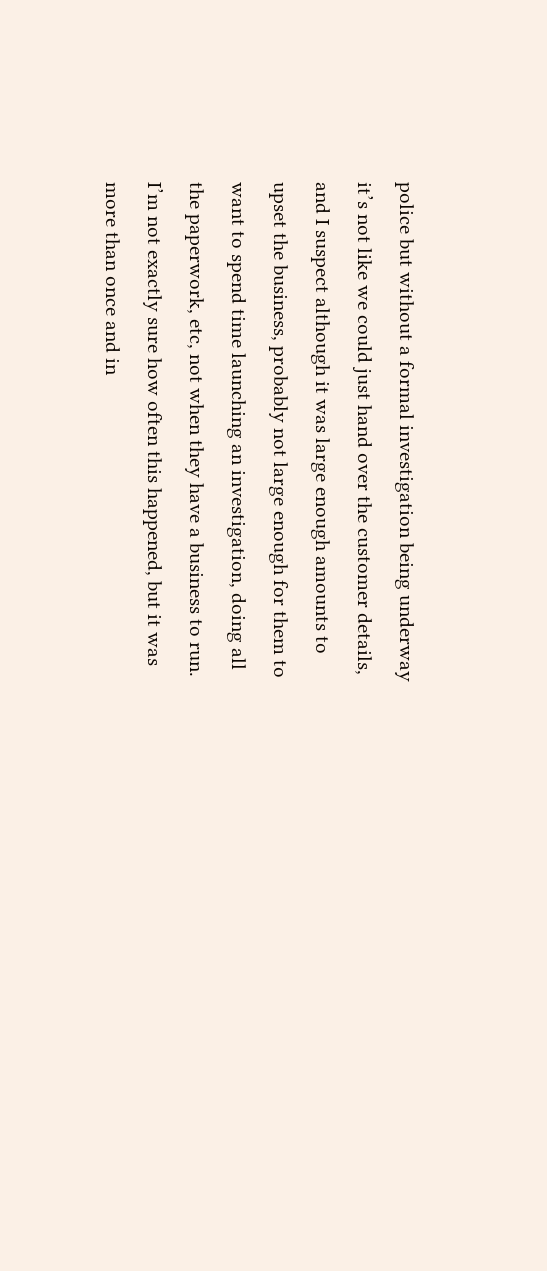police but without a formal investigation being underway it’s not like we could just hand over the customer details, and I suspect although it was large enough amounts to upset the business, probably not large enough for them to want to spend time launching an investigation, doing all the paperwork, etc, not when they have a business to run. I’m not exactly sure how often this happened, but it was more than once and in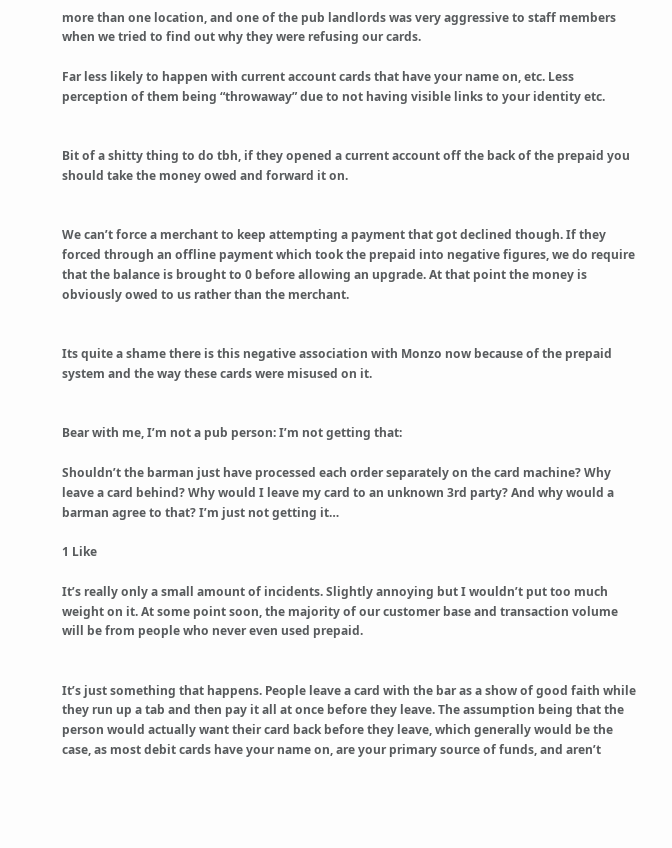more than one location, and one of the pub landlords was very aggressive to staff members when we tried to find out why they were refusing our cards.

Far less likely to happen with current account cards that have your name on, etc. Less perception of them being “throwaway” due to not having visible links to your identity etc.


Bit of a shitty thing to do tbh, if they opened a current account off the back of the prepaid you should take the money owed and forward it on.


We can’t force a merchant to keep attempting a payment that got declined though. If they forced through an offline payment which took the prepaid into negative figures, we do require that the balance is brought to 0 before allowing an upgrade. At that point the money is obviously owed to us rather than the merchant.


Its quite a shame there is this negative association with Monzo now because of the prepaid system and the way these cards were misused on it.


Bear with me, I’m not a pub person: I’m not getting that:

Shouldn’t the barman just have processed each order separately on the card machine? Why leave a card behind? Why would I leave my card to an unknown 3rd party? And why would a barman agree to that? I’m just not getting it…

1 Like

It’s really only a small amount of incidents. Slightly annoying but I wouldn’t put too much weight on it. At some point soon, the majority of our customer base and transaction volume will be from people who never even used prepaid.


It’s just something that happens. People leave a card with the bar as a show of good faith while they run up a tab and then pay it all at once before they leave. The assumption being that the person would actually want their card back before they leave, which generally would be the case, as most debit cards have your name on, are your primary source of funds, and aren’t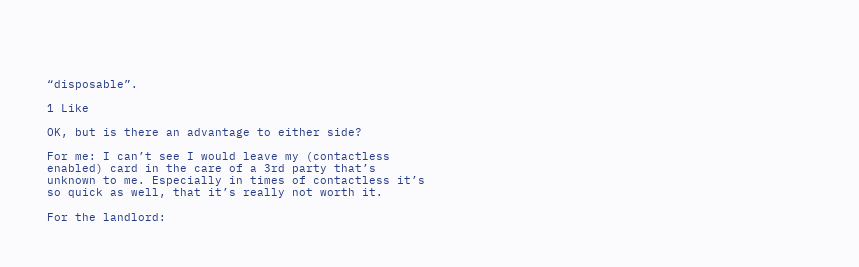“disposable”.

1 Like

OK, but is there an advantage to either side?

For me: I can’t see I would leave my (contactless enabled) card in the care of a 3rd party that’s unknown to me. Especially in times of contactless it’s so quick as well, that it’s really not worth it.

For the landlord: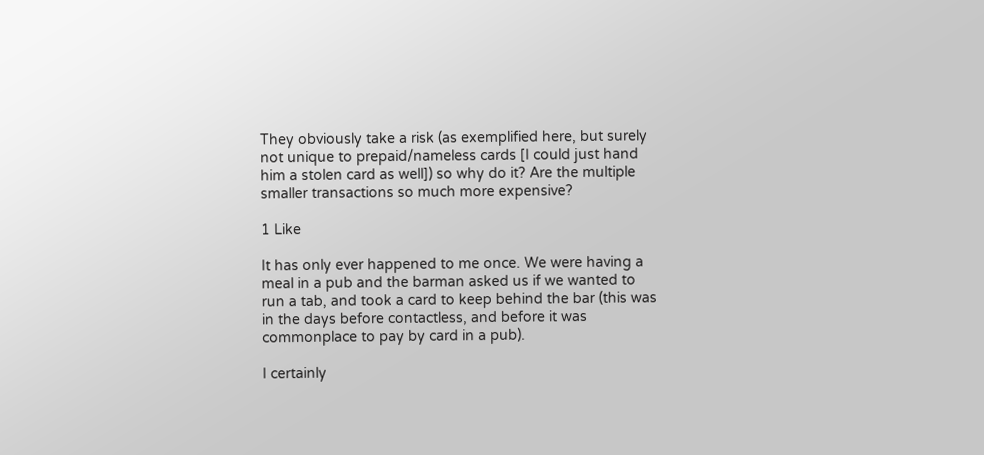They obviously take a risk (as exemplified here, but surely not unique to prepaid/nameless cards [I could just hand him a stolen card as well]) so why do it? Are the multiple smaller transactions so much more expensive?

1 Like

It has only ever happened to me once. We were having a meal in a pub and the barman asked us if we wanted to run a tab, and took a card to keep behind the bar (this was in the days before contactless, and before it was commonplace to pay by card in a pub).

I certainly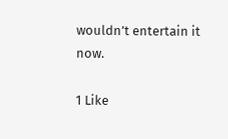wouldn’t entertain it now.

1 Like